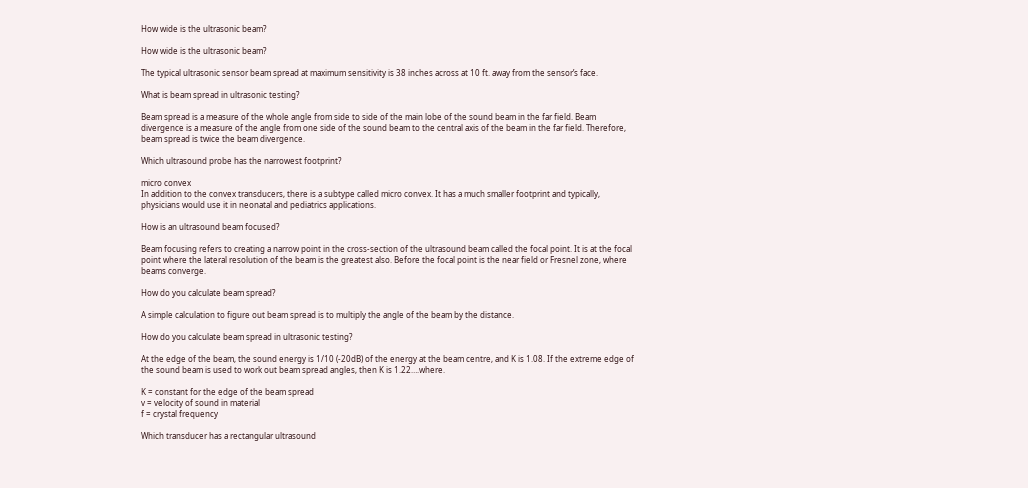How wide is the ultrasonic beam?

How wide is the ultrasonic beam?

The typical ultrasonic sensor beam spread at maximum sensitivity is 38 inches across at 10 ft. away from the sensor’s face.

What is beam spread in ultrasonic testing?

Beam spread is a measure of the whole angle from side to side of the main lobe of the sound beam in the far field. Beam divergence is a measure of the angle from one side of the sound beam to the central axis of the beam in the far field. Therefore, beam spread is twice the beam divergence.

Which ultrasound probe has the narrowest footprint?

micro convex
In addition to the convex transducers, there is a subtype called micro convex. It has a much smaller footprint and typically, physicians would use it in neonatal and pediatrics applications.

How is an ultrasound beam focused?

Beam focusing refers to creating a narrow point in the cross-section of the ultrasound beam called the focal point. It is at the focal point where the lateral resolution of the beam is the greatest also. Before the focal point is the near field or Fresnel zone, where beams converge.

How do you calculate beam spread?

A simple calculation to figure out beam spread is to multiply the angle of the beam by the distance.

How do you calculate beam spread in ultrasonic testing?

At the edge of the beam, the sound energy is 1/10 (-20dB) of the energy at the beam centre, and K is 1.08. If the extreme edge of the sound beam is used to work out beam spread angles, then K is 1.22….where.

K = constant for the edge of the beam spread
v = velocity of sound in material
f = crystal frequency

Which transducer has a rectangular ultrasound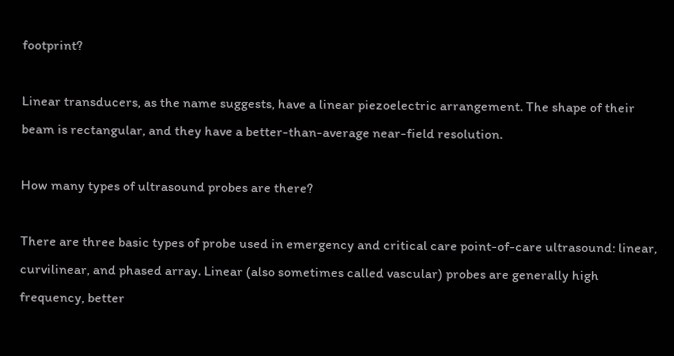footprint?

Linear transducers, as the name suggests, have a linear piezoelectric arrangement. The shape of their beam is rectangular, and they have a better-than-average near-field resolution.

How many types of ultrasound probes are there?

There are three basic types of probe used in emergency and critical care point-of-care ultrasound: linear, curvilinear, and phased array. Linear (also sometimes called vascular) probes are generally high frequency, better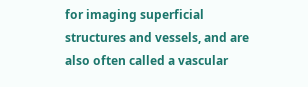for imaging superficial structures and vessels, and are also often called a vascular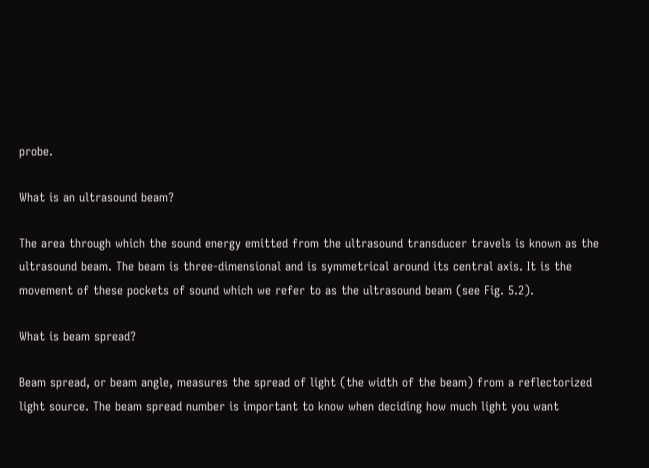probe.

What is an ultrasound beam?

The area through which the sound energy emitted from the ultrasound transducer travels is known as the ultrasound beam. The beam is three-dimensional and is symmetrical around its central axis. It is the movement of these pockets of sound which we refer to as the ultrasound beam (see Fig. 5.2).

What is beam spread?

Beam spread, or beam angle, measures the spread of light (the width of the beam) from a reflectorized light source. The beam spread number is important to know when deciding how much light you want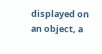displayed on an object, a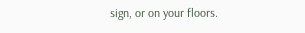sign, or on your floors.